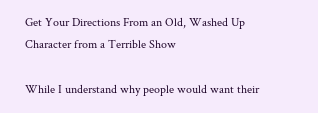Get Your Directions From an Old, Washed Up Character from a Terrible Show

While I understand why people would want their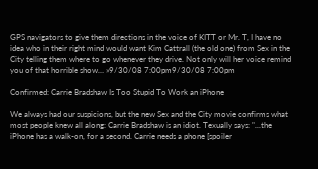GPS navigators to give them directions in the voice of KITT or Mr. T, I have no idea who in their right mind would want Kim Cattrall (the old one) from Sex in the City telling them where to go whenever they drive. Not only will her voice remind you of that horrible show… »9/30/08 7:00pm9/30/08 7:00pm

Confirmed: Carrie Bradshaw Is Too Stupid To Work an iPhone

We always had our suspicions, but the new Sex and the City movie confirms what most people knew all along: Carrie Bradshaw is an idiot. Texually says: "...the iPhone has a walk-on, for a second. Carrie needs a phone [spoiler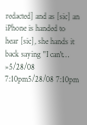redacted] and as [sic] an iPhone is handed to hear [sic], she hands it back saying "I can't… »5/28/08 7:10pm5/28/08 7:10pm